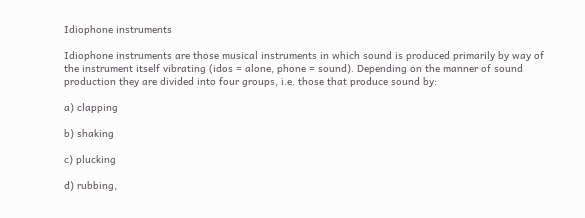Idiophone instruments

Idiophone instruments are those musical instruments in which sound is produced primarily by way of the instrument itself vibrating (idos = alone, phone = sound). Depending on the manner of sound production they are divided into four groups, i.e. those that produce sound by:

a) clapping

b) shaking

c) plucking

d) rubbing,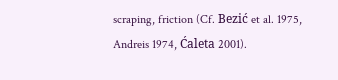scraping, friction (Cf. Bezić et al. 1975, Andreis 1974, Ćaleta 2001).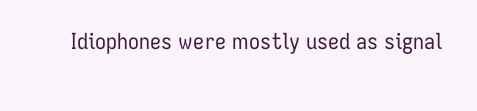Idiophones were mostly used as signal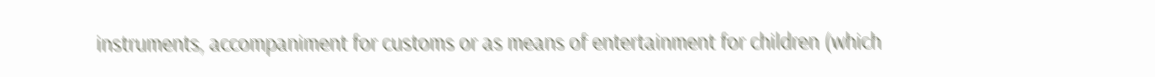instruments, accompaniment for customs or as means of entertainment for children (which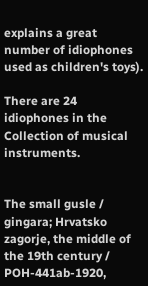explains a great number of idiophones used as children's toys).

There are 24 idiophones in the Collection of musical instruments.


The small gusle / gingara; Hrvatsko zagorje, the middle of the 19th century / POH-441ab-1920,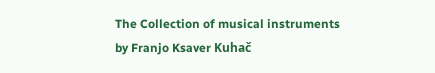The Collection of musical instruments by Franjo Ksaver Kuhač